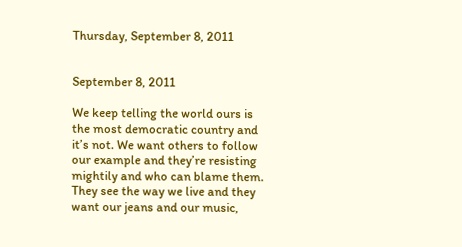Thursday, September 8, 2011


September 8, 2011

We keep telling the world ours is the most democratic country and it’s not. We want others to follow our example and they’re resisting mightily and who can blame them.
They see the way we live and they want our jeans and our music,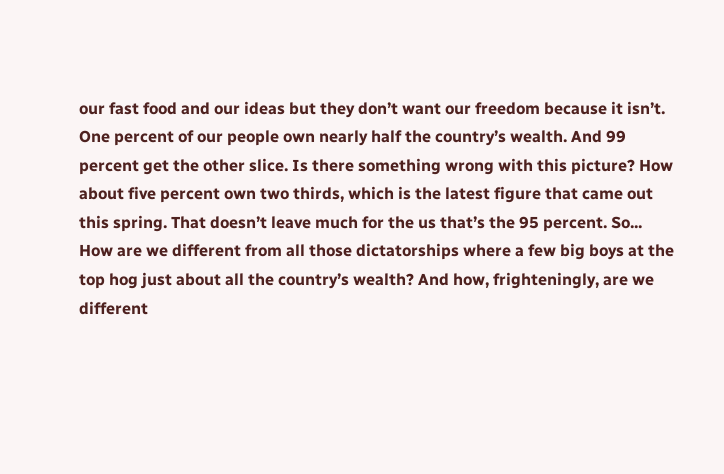our fast food and our ideas but they don’t want our freedom because it isn’t.
One percent of our people own nearly half the country’s wealth. And 99 percent get the other slice. Is there something wrong with this picture? How about five percent own two thirds, which is the latest figure that came out this spring. That doesn’t leave much for the us that’s the 95 percent. So...
How are we different from all those dictatorships where a few big boys at the top hog just about all the country’s wealth? And how, frighteningly, are we different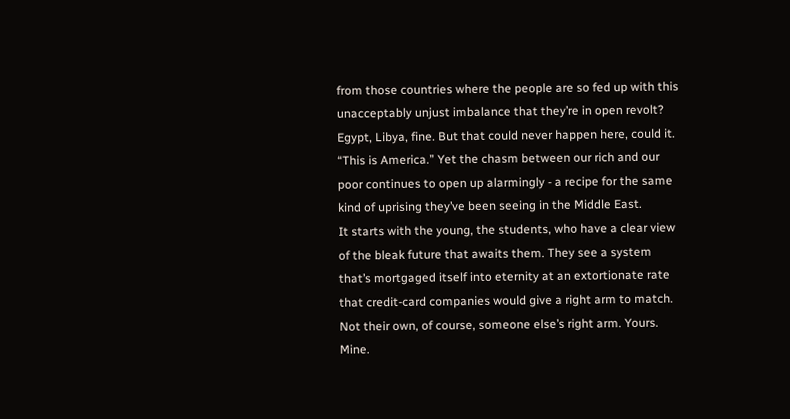from those countries where the people are so fed up with this unacceptably unjust imbalance that they’re in open revolt?
Egypt, Libya, fine. But that could never happen here, could it. “This is America.” Yet the chasm between our rich and our poor continues to open up alarmingly - a recipe for the same kind of uprising they’ve been seeing in the Middle East.
It starts with the young, the students, who have a clear view of the bleak future that awaits them. They see a system that’s mortgaged itself into eternity at an extortionate rate that credit-card companies would give a right arm to match. Not their own, of course, someone else’s right arm. Yours. Mine.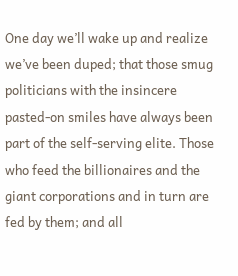One day we’ll wake up and realize we’ve been duped; that those smug politicians with the insincere pasted-on smiles have always been part of the self-serving elite. Those who feed the billionaires and the giant corporations and in turn are fed by them; and all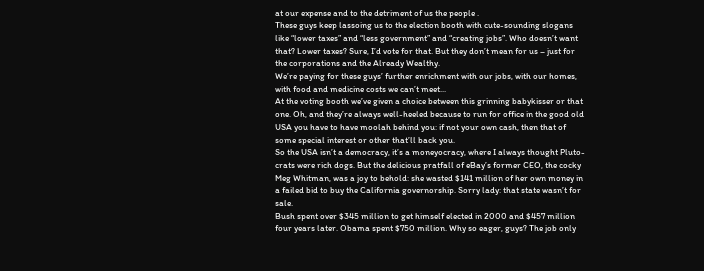at our expense and to the detriment of us the people .
These guys keep lassoing us to the election booth with cute-sounding slogans like “lower taxes” and “less government” and “creating jobs”. Who doesn’t want that? Lower taxes? Sure, I’d vote for that. But they don’t mean for us – just for the corporations and the Already Wealthy.
We’re paying for these guys’ further enrichment with our jobs, with our homes, with food and medicine costs we can’t meet...
At the voting booth we’ve given a choice between this grinning babykisser or that one. Oh, and they’re always well-heeled because to run for office in the good old USA you have to have moolah behind you: if not your own cash, then that of some special interest or other that’ll back you.
So the USA isn’t a democracy, it’s a moneyocracy, where I always thought Pluto-crats were rich dogs. But the delicious pratfall of eBay’s former CEO, the cocky Meg Whitman, was a joy to behold: she wasted $141 million of her own money in a failed bid to buy the California governorship. Sorry lady: that state wasn’t for sale.
Bush spent over $345 million to get himself elected in 2000 and $457 million four years later. Obama spent $750 million. Why so eager, guys? The job only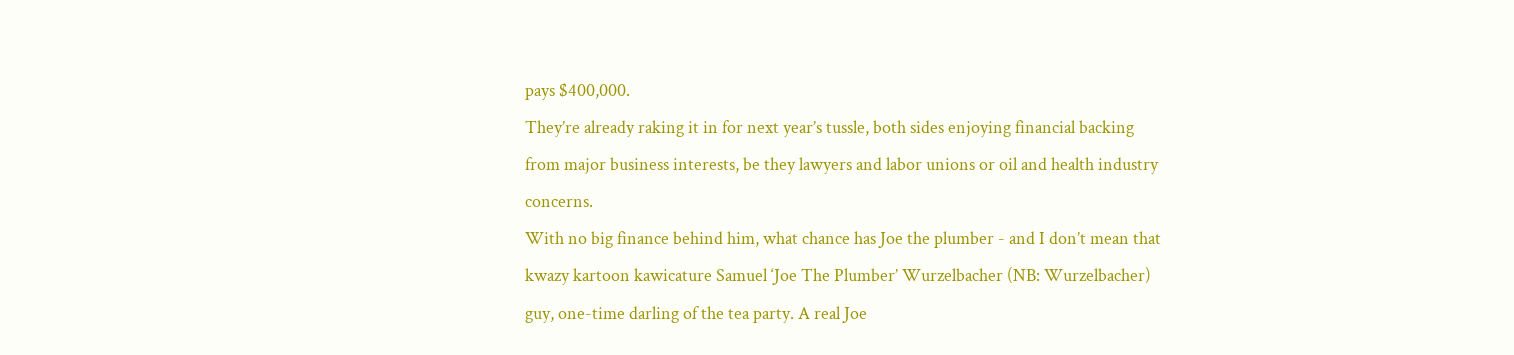pays $400,000.
They’re already raking it in for next year’s tussle, both sides enjoying financial backing from major business interests, be they lawyers and labor unions or oil and health industry concerns.
With no big finance behind him, what chance has Joe the plumber - and I don’t mean that kwazy kartoon kawicature Samuel ‘Joe The Plumber’ Wurzelbacher (NB: Wurzelbacher) guy, one-time darling of the tea party. A real Joe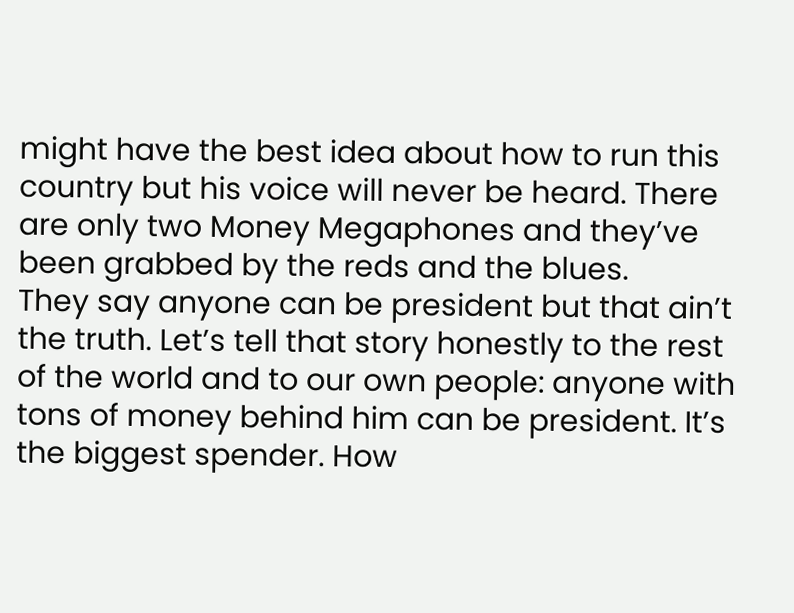might have the best idea about how to run this country but his voice will never be heard. There are only two Money Megaphones and they’ve been grabbed by the reds and the blues.
They say anyone can be president but that ain’t the truth. Let’s tell that story honestly to the rest of the world and to our own people: anyone with tons of money behind him can be president. It’s the biggest spender. How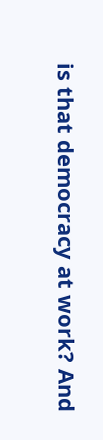is that democracy at work? And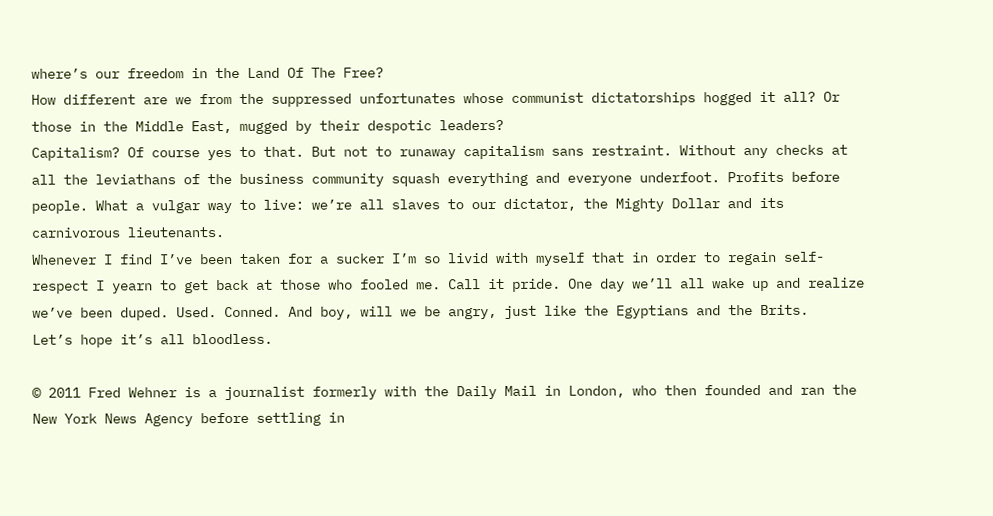where’s our freedom in the Land Of The Free?
How different are we from the suppressed unfortunates whose communist dictatorships hogged it all? Or those in the Middle East, mugged by their despotic leaders?
Capitalism? Of course yes to that. But not to runaway capitalism sans restraint. Without any checks at all the leviathans of the business community squash everything and everyone underfoot. Profits before people. What a vulgar way to live: we’re all slaves to our dictator, the Mighty Dollar and its carnivorous lieutenants.
Whenever I find I’ve been taken for a sucker I’m so livid with myself that in order to regain self-respect I yearn to get back at those who fooled me. Call it pride. One day we’ll all wake up and realize we’ve been duped. Used. Conned. And boy, will we be angry, just like the Egyptians and the Brits.
Let’s hope it’s all bloodless.

© 2011 Fred Wehner is a journalist formerly with the Daily Mail in London, who then founded and ran the New York News Agency before settling in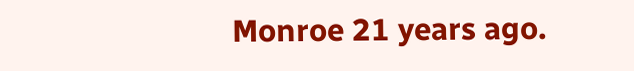Monroe 21 years ago.